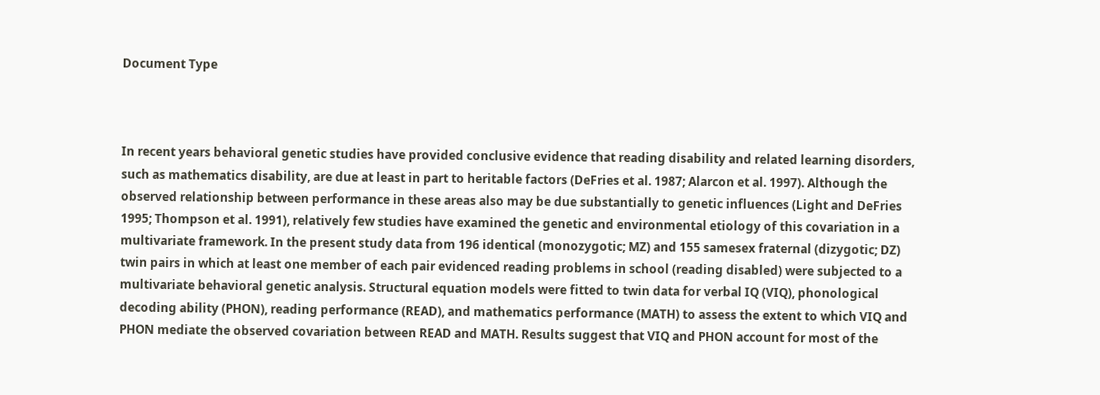Document Type



In recent years behavioral genetic studies have provided conclusive evidence that reading disability and related learning disorders, such as mathematics disability, are due at least in part to heritable factors (DeFries et al. 1987; Alarcon et al. 1997). Although the observed relationship between performance in these areas also may be due substantially to genetic influences (Light and DeFries 1995; Thompson et al. 1991), relatively few studies have examined the genetic and environmental etiology of this covariation in a multivariate framework. In the present study data from 196 identical (monozygotic; MZ) and 155 samesex fraternal (dizygotic; DZ) twin pairs in which at least one member of each pair evidenced reading problems in school (reading disabled) were subjected to a multivariate behavioral genetic analysis. Structural equation models were fitted to twin data for verbal IQ (VIQ), phonological decoding ability (PHON), reading performance (READ), and mathematics performance (MATH) to assess the extent to which VIQ and PHON mediate the observed covariation between READ and MATH. Results suggest that VIQ and PHON account for most of the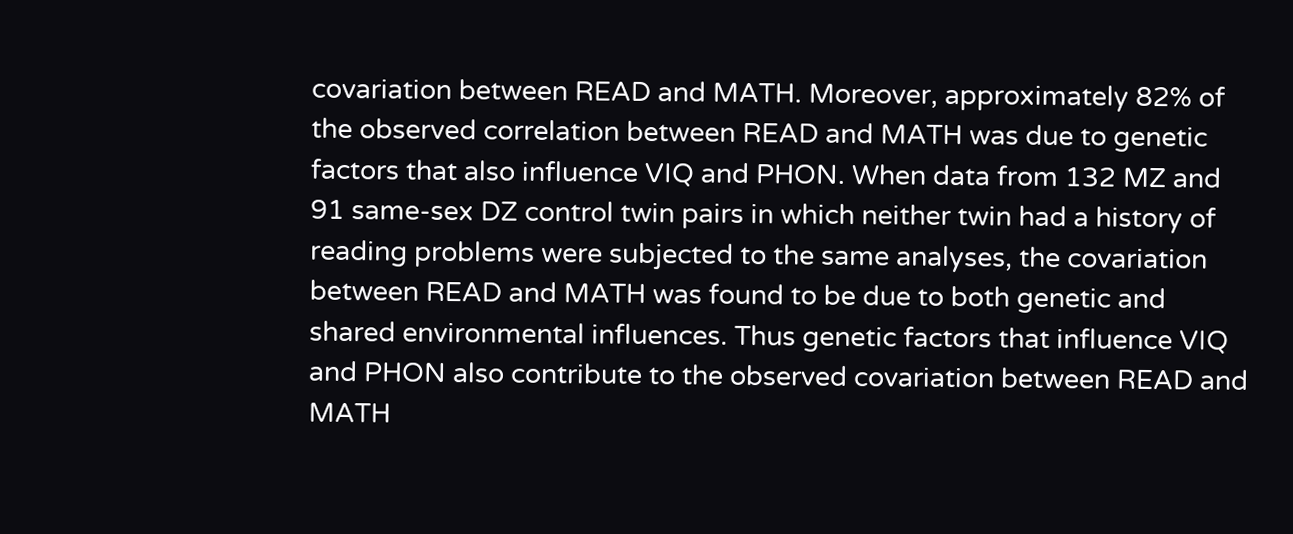covariation between READ and MATH. Moreover, approximately 82% of the observed correlation between READ and MATH was due to genetic factors that also influence VIQ and PHON. When data from 132 MZ and 91 same-sex DZ control twin pairs in which neither twin had a history of reading problems were subjected to the same analyses, the covariation between READ and MATH was found to be due to both genetic and shared environmental influences. Thus genetic factors that influence VIQ and PHON also contribute to the observed covariation between READ and MATH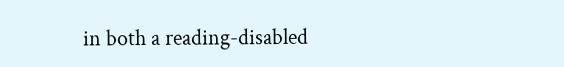in both a reading-disabled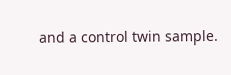and a control twin sample.